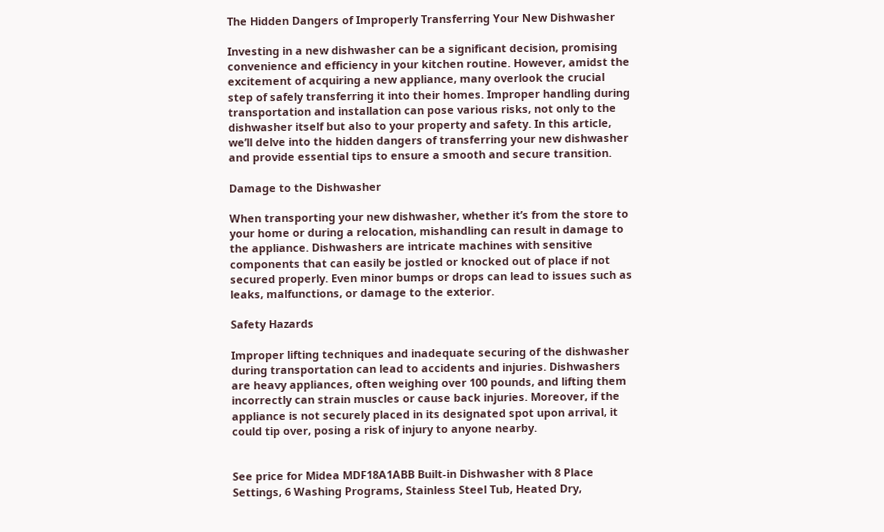The Hidden Dangers of Improperly Transferring Your New Dishwasher

Investing in a new dishwasher can be a significant decision, promising convenience and efficiency in your kitchen routine. However, amidst the excitement of acquiring a new appliance, many overlook the crucial step of safely transferring it into their homes. Improper handling during transportation and installation can pose various risks, not only to the dishwasher itself but also to your property and safety. In this article, we’ll delve into the hidden dangers of transferring your new dishwasher and provide essential tips to ensure a smooth and secure transition.

Damage to the Dishwasher

When transporting your new dishwasher, whether it’s from the store to your home or during a relocation, mishandling can result in damage to the appliance. Dishwashers are intricate machines with sensitive components that can easily be jostled or knocked out of place if not secured properly. Even minor bumps or drops can lead to issues such as leaks, malfunctions, or damage to the exterior.

Safety Hazards

Improper lifting techniques and inadequate securing of the dishwasher during transportation can lead to accidents and injuries. Dishwashers are heavy appliances, often weighing over 100 pounds, and lifting them incorrectly can strain muscles or cause back injuries. Moreover, if the appliance is not securely placed in its designated spot upon arrival, it could tip over, posing a risk of injury to anyone nearby.


See price for Midea MDF18A1ABB Built-in Dishwasher with 8 Place Settings, 6 Washing Programs, Stainless Steel Tub, Heated Dry,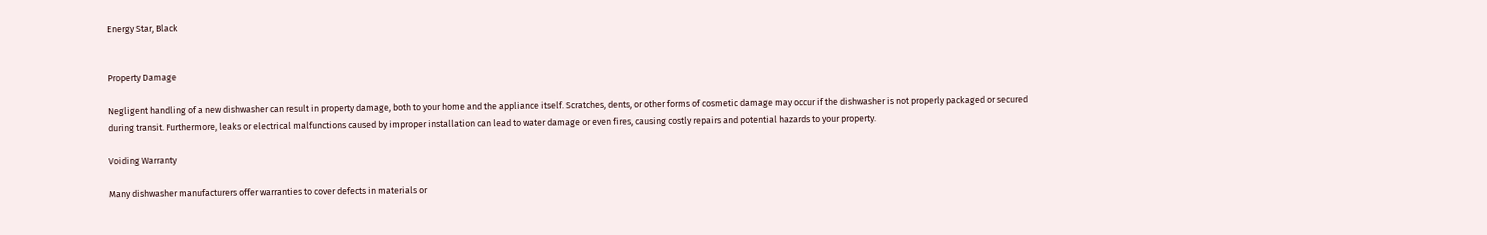Energy Star, Black


Property Damage

Negligent handling of a new dishwasher can result in property damage, both to your home and the appliance itself. Scratches, dents, or other forms of cosmetic damage may occur if the dishwasher is not properly packaged or secured during transit. Furthermore, leaks or electrical malfunctions caused by improper installation can lead to water damage or even fires, causing costly repairs and potential hazards to your property.

Voiding Warranty

Many dishwasher manufacturers offer warranties to cover defects in materials or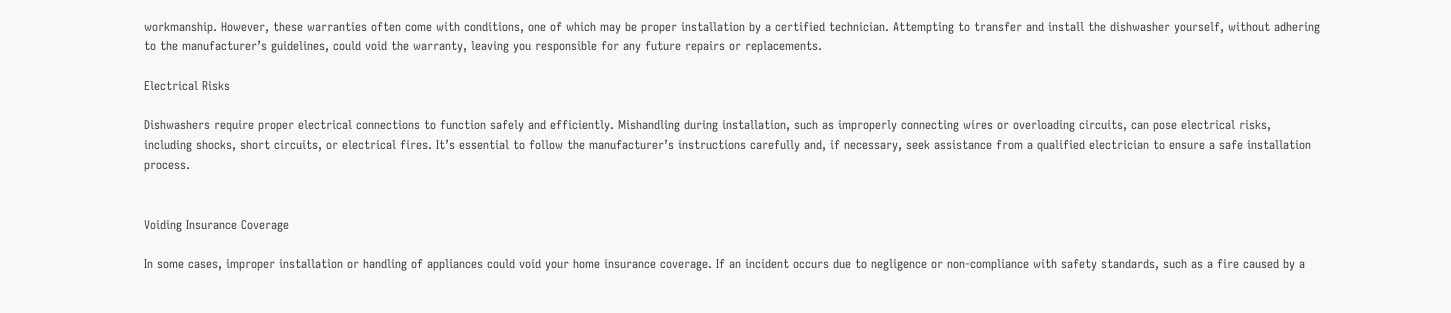workmanship. However, these warranties often come with conditions, one of which may be proper installation by a certified technician. Attempting to transfer and install the dishwasher yourself, without adhering to the manufacturer’s guidelines, could void the warranty, leaving you responsible for any future repairs or replacements.

Electrical Risks

Dishwashers require proper electrical connections to function safely and efficiently. Mishandling during installation, such as improperly connecting wires or overloading circuits, can pose electrical risks, including shocks, short circuits, or electrical fires. It’s essential to follow the manufacturer’s instructions carefully and, if necessary, seek assistance from a qualified electrician to ensure a safe installation process.


Voiding Insurance Coverage

In some cases, improper installation or handling of appliances could void your home insurance coverage. If an incident occurs due to negligence or non-compliance with safety standards, such as a fire caused by a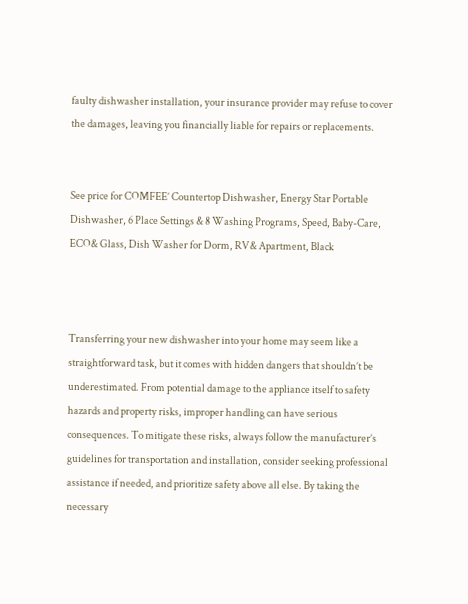faulty dishwasher installation, your insurance provider may refuse to cover the damages, leaving you financially liable for repairs or replacements.


See price for COMFEE’ Countertop Dishwasher, Energy Star Portable Dishwasher, 6 Place Settings & 8 Washing Programs, Speed, Baby-Care, ECO& Glass, Dish Washer for Dorm, RV& Apartment, Black



Transferring your new dishwasher into your home may seem like a straightforward task, but it comes with hidden dangers that shouldn’t be underestimated. From potential damage to the appliance itself to safety hazards and property risks, improper handling can have serious consequences. To mitigate these risks, always follow the manufacturer’s guidelines for transportation and installation, consider seeking professional assistance if needed, and prioritize safety above all else. By taking the necessary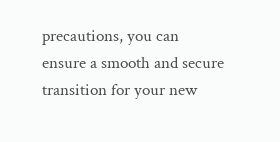precautions, you can ensure a smooth and secure transition for your new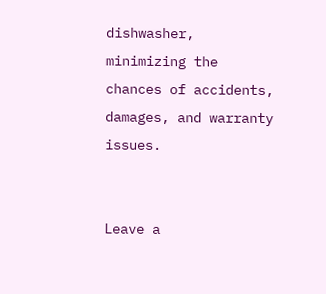dishwasher, minimizing the chances of accidents, damages, and warranty issues.


Leave a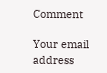Comment

Your email address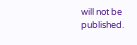will not be published.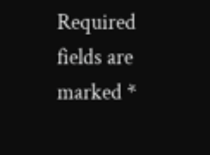Required fields are marked *